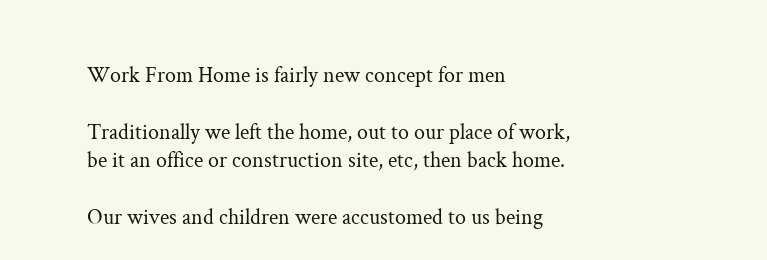Work From Home is fairly new concept for men

Traditionally we left the home, out to our place of work, be it an office or construction site, etc, then back home.

Our wives and children were accustomed to us being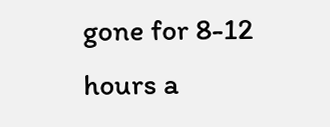gone for 8-12 hours a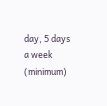day, 5 days a week (minimum)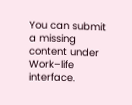You can submit a missing content under Work–life interface.